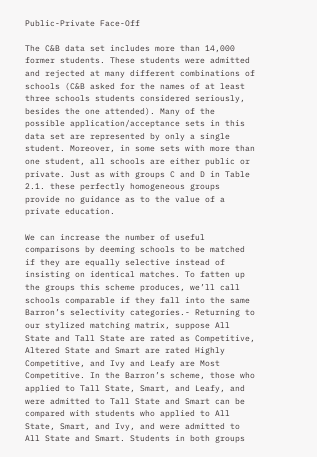Public-Private Face-Off

The C&B data set includes more than 14,000 former students. These students were admitted and rejected at many different combinations of schools (C&B asked for the names of at least three schools students considered seriously, besides the one attended). Many of the possible application/acceptance sets in this data set are represented by only a single student. Moreover, in some sets with more than one student, all schools are either public or private. Just as with groups C and D in Table 2.1. these perfectly homogeneous groups provide no guidance as to the value of a private education.

We can increase the number of useful comparisons by deeming schools to be matched if they are equally selective instead of insisting on identical matches. To fatten up the groups this scheme produces, we’ll call schools comparable if they fall into the same Barron’s selectivity categories.- Returning to our stylized matching matrix, suppose All State and Tall State are rated as Competitive, Altered State and Smart are rated Highly Competitive, and Ivy and Leafy are Most Competitive. In the Barron’s scheme, those who applied to Tall State, Smart, and Leafy, and were admitted to Tall State and Smart can be compared with students who applied to All State, Smart, and Ivy, and were admitted to All State and Smart. Students in both groups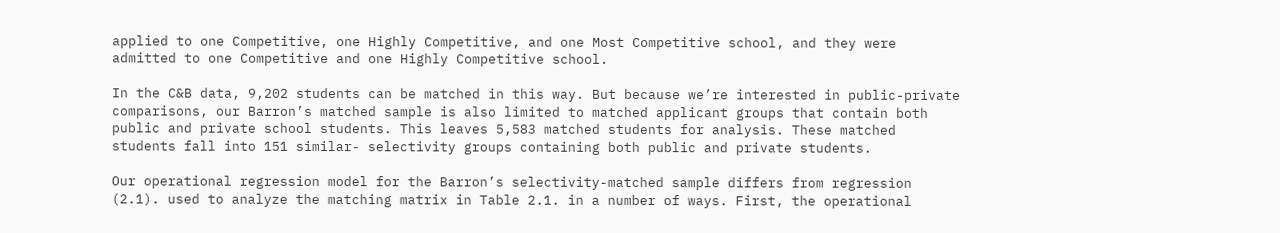applied to one Competitive, one Highly Competitive, and one Most Competitive school, and they were admitted to one Competitive and one Highly Competitive school.

In the C&B data, 9,202 students can be matched in this way. But because we’re interested in public-private comparisons, our Barron’s matched sample is also limited to matched applicant groups that contain both public and private school students. This leaves 5,583 matched students for analysis. These matched students fall into 151 similar- selectivity groups containing both public and private students.

Our operational regression model for the Barron’s selectivity-matched sample differs from regression (2.1). used to analyze the matching matrix in Table 2.1. in a number of ways. First, the operational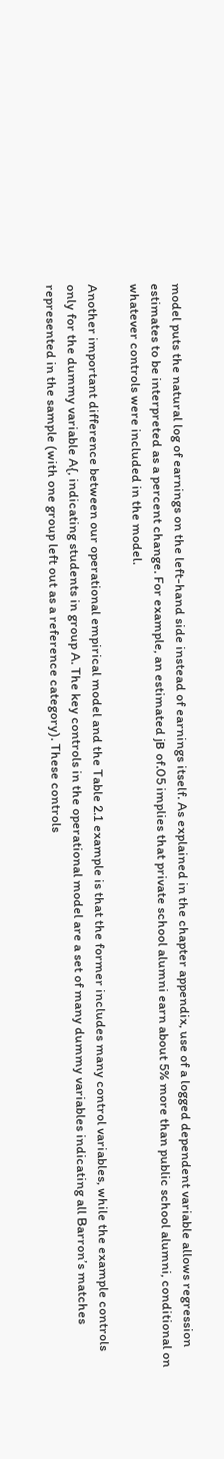model puts the natural log of earnings on the left-hand side instead of earnings itself. As explained in the chapter appendix, use of a logged dependent variable allows regression estimates to be interpreted as a percent change. For example, an estimated jв of.05 implies that private school alumni earn about 5% more than public school alumni, conditional on whatever controls were included in the model.

Another important difference between our operational empirical model and the Table 2.1 example is that the former includes many control variables, while the example controls only for the dummy variable A{, indicating students in group A. The key controls in the operational model are a set of many dummy variables indicating all Barron’s matches represented in the sample (with one group left out as a reference category). These controls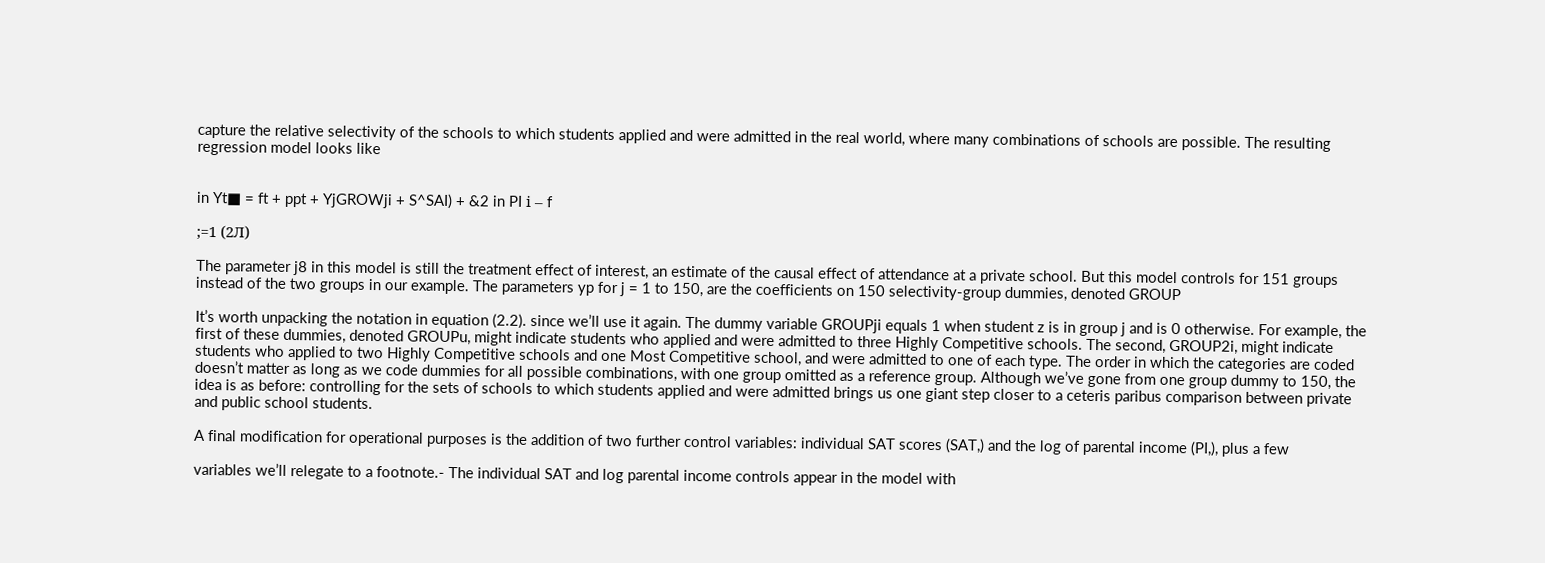capture the relative selectivity of the schools to which students applied and were admitted in the real world, where many combinations of schools are possible. The resulting regression model looks like


in Yt■ = ft + ppt + YjGROWji + S^SAI) + &2 in PI і – f

;=1 (2Л)

The parameter j8 in this model is still the treatment effect of interest, an estimate of the causal effect of attendance at a private school. But this model controls for 151 groups instead of the two groups in our example. The parameters yp for j = 1 to 150, are the coefficients on 150 selectivity-group dummies, denoted GROUP

It’s worth unpacking the notation in equation (2.2). since we’ll use it again. The dummy variable GROUPji equals 1 when student z is in group j and is 0 otherwise. For example, the first of these dummies, denoted GROUPu, might indicate students who applied and were admitted to three Highly Competitive schools. The second, GROUP2i, might indicate students who applied to two Highly Competitive schools and one Most Competitive school, and were admitted to one of each type. The order in which the categories are coded doesn’t matter as long as we code dummies for all possible combinations, with one group omitted as a reference group. Although we’ve gone from one group dummy to 150, the idea is as before: controlling for the sets of schools to which students applied and were admitted brings us one giant step closer to a ceteris paribus comparison between private and public school students.

A final modification for operational purposes is the addition of two further control variables: individual SAT scores (SAT,) and the log of parental income (PI,), plus a few

variables we’ll relegate to a footnote.- The individual SAT and log parental income controls appear in the model with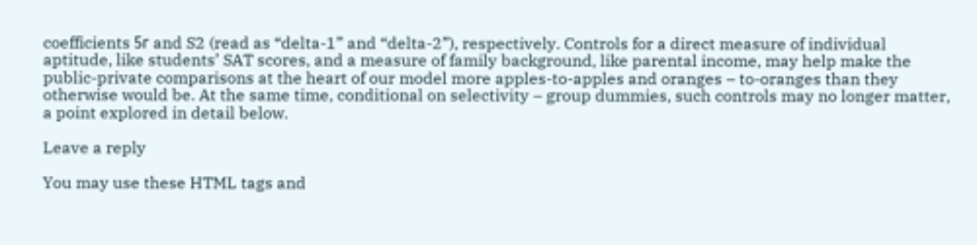coefficients 5г and S2 (read as “delta-1” and “delta-2”), respectively. Controls for a direct measure of individual aptitude, like students’ SAT scores, and a measure of family background, like parental income, may help make the public-private comparisons at the heart of our model more apples-to-apples and oranges – to-oranges than they otherwise would be. At the same time, conditional on selectivity – group dummies, such controls may no longer matter, a point explored in detail below.

Leave a reply

You may use these HTML tags and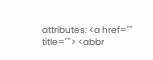attributes: <a href="" title=""> <abbr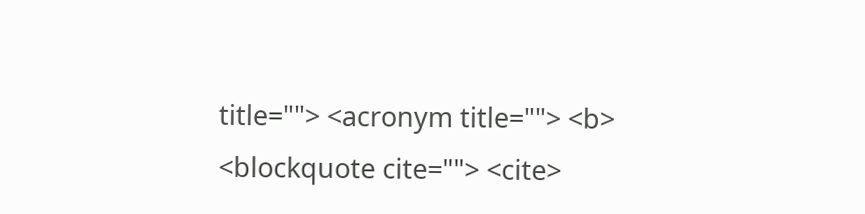title=""> <acronym title=""> <b> <blockquote cite=""> <cite>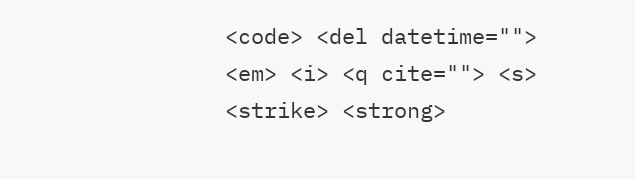<code> <del datetime=""> <em> <i> <q cite=""> <s> <strike> <strong>